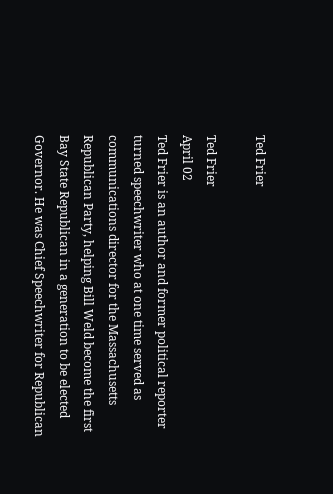Ted Frier

Ted Frier
April 02
Ted Frier is an author and former political reporter turned speechwriter who at one time served as communications director for the Massachusetts Republican Party, helping Bill Weld become the first Bay State Republican in a generation to be elected Governor. He was Chief Speechwriter for Republican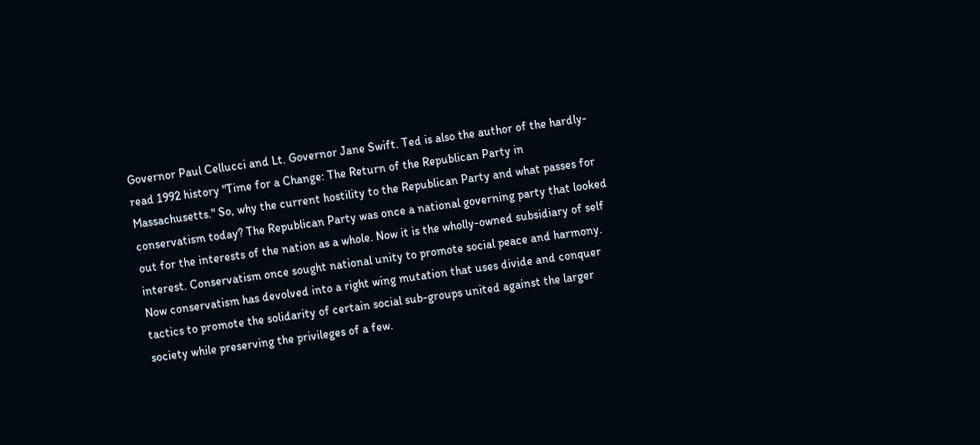Governor Paul Cellucci and Lt. Governor Jane Swift. Ted is also the author of the hardly-read 1992 history "Time for a Change: The Return of the Republican Party in Massachusetts." So, why the current hostility to the Republican Party and what passes for conservatism today? The Republican Party was once a national governing party that looked out for the interests of the nation as a whole. Now it is the wholly-owned subsidiary of self interest. Conservatism once sought national unity to promote social peace and harmony. Now conservatism has devolved into a right wing mutation that uses divide and conquer tactics to promote the solidarity of certain social sub-groups united against the larger society while preserving the privileges of a few.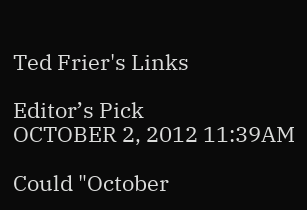Ted Frier's Links

Editor’s Pick
OCTOBER 2, 2012 11:39AM

Could "October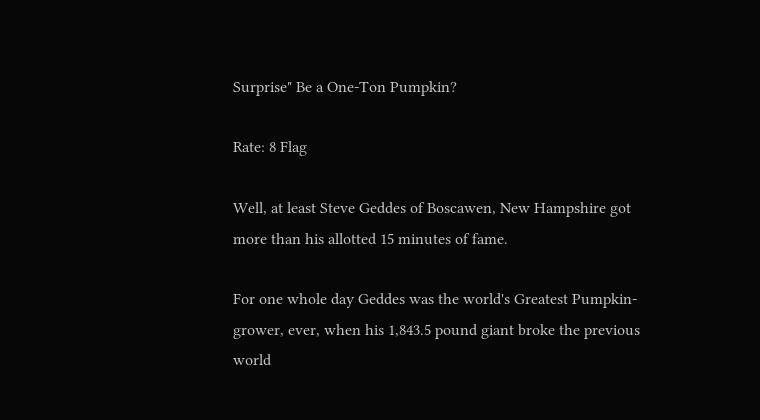Surprise" Be a One-Ton Pumpkin?

Rate: 8 Flag

Well, at least Steve Geddes of Boscawen, New Hampshire got more than his allotted 15 minutes of fame.

For one whole day Geddes was the world's Greatest Pumpkin-grower, ever, when his 1,843.5 pound giant broke the previous world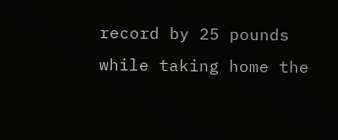record by 25 pounds while taking home the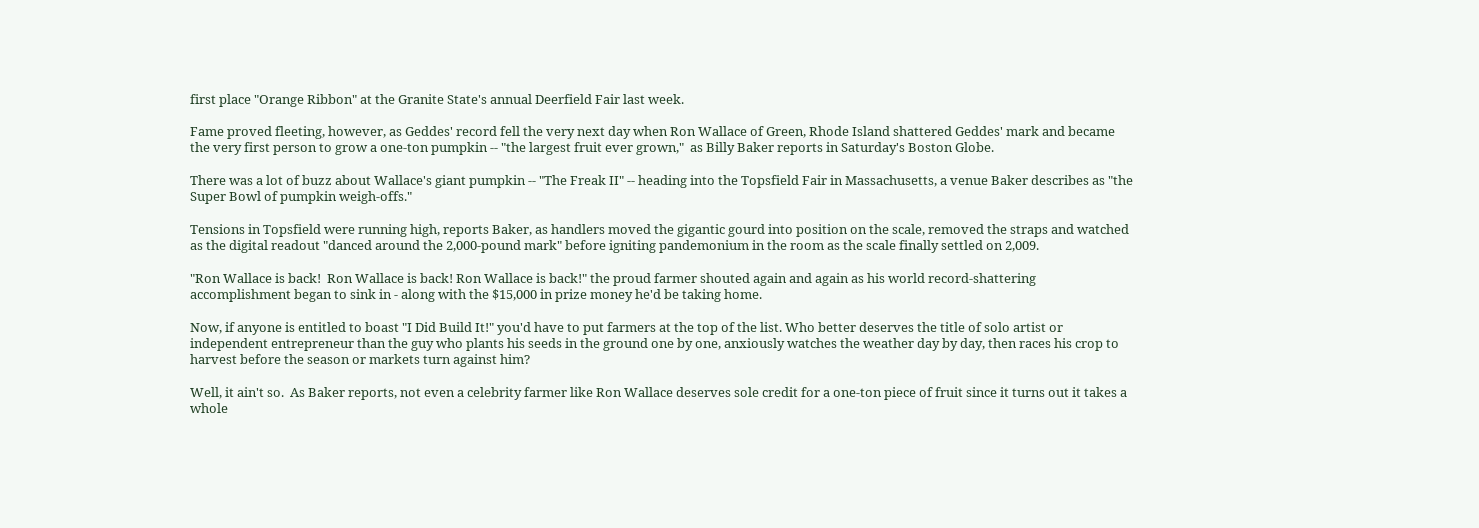first place "Orange Ribbon" at the Granite State's annual Deerfield Fair last week.

Fame proved fleeting, however, as Geddes' record fell the very next day when Ron Wallace of Green, Rhode Island shattered Geddes' mark and became the very first person to grow a one-ton pumpkin -- "the largest fruit ever grown,"  as Billy Baker reports in Saturday's Boston Globe.

There was a lot of buzz about Wallace's giant pumpkin -- "The Freak II" -- heading into the Topsfield Fair in Massachusetts, a venue Baker describes as "the Super Bowl of pumpkin weigh-offs."

Tensions in Topsfield were running high, reports Baker, as handlers moved the gigantic gourd into position on the scale, removed the straps and watched as the digital readout "danced around the 2,000-pound mark" before igniting pandemonium in the room as the scale finally settled on 2,009.

"Ron Wallace is back!  Ron Wallace is back! Ron Wallace is back!" the proud farmer shouted again and again as his world record-shattering accomplishment began to sink in - along with the $15,000 in prize money he'd be taking home.

Now, if anyone is entitled to boast "I Did Build It!" you'd have to put farmers at the top of the list. Who better deserves the title of solo artist or independent entrepreneur than the guy who plants his seeds in the ground one by one, anxiously watches the weather day by day, then races his crop to harvest before the season or markets turn against him?

Well, it ain't so.  As Baker reports, not even a celebrity farmer like Ron Wallace deserves sole credit for a one-ton piece of fruit since it turns out it takes a whole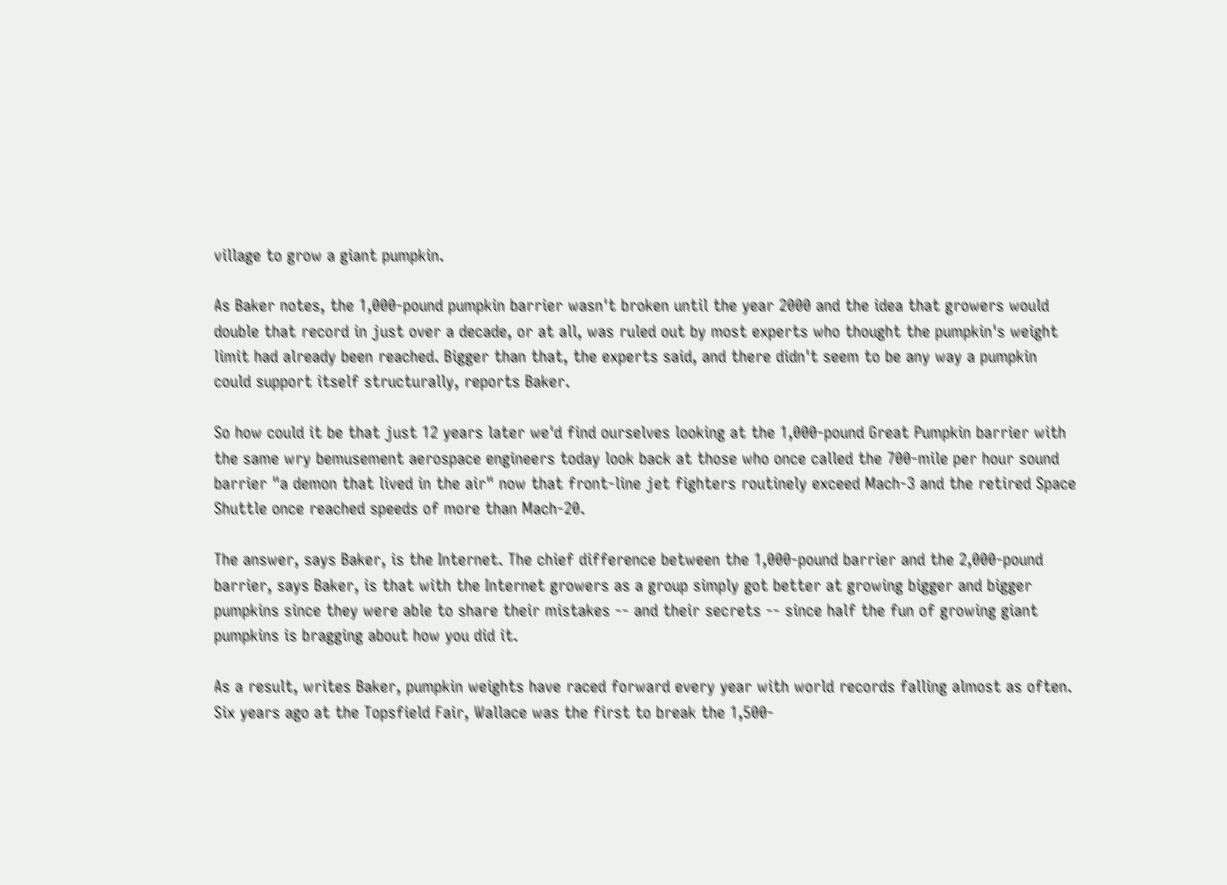village to grow a giant pumpkin.

As Baker notes, the 1,000-pound pumpkin barrier wasn't broken until the year 2000 and the idea that growers would double that record in just over a decade, or at all, was ruled out by most experts who thought the pumpkin's weight limit had already been reached. Bigger than that, the experts said, and there didn't seem to be any way a pumpkin could support itself structurally, reports Baker.

So how could it be that just 12 years later we'd find ourselves looking at the 1,000-pound Great Pumpkin barrier with the same wry bemusement aerospace engineers today look back at those who once called the 700-mile per hour sound barrier "a demon that lived in the air" now that front-line jet fighters routinely exceed Mach-3 and the retired Space Shuttle once reached speeds of more than Mach-20.

The answer, says Baker, is the Internet. The chief difference between the 1,000-pound barrier and the 2,000-pound barrier, says Baker, is that with the Internet growers as a group simply got better at growing bigger and bigger pumpkins since they were able to share their mistakes -- and their secrets -- since half the fun of growing giant pumpkins is bragging about how you did it.

As a result, writes Baker, pumpkin weights have raced forward every year with world records falling almost as often. Six years ago at the Topsfield Fair, Wallace was the first to break the 1,500-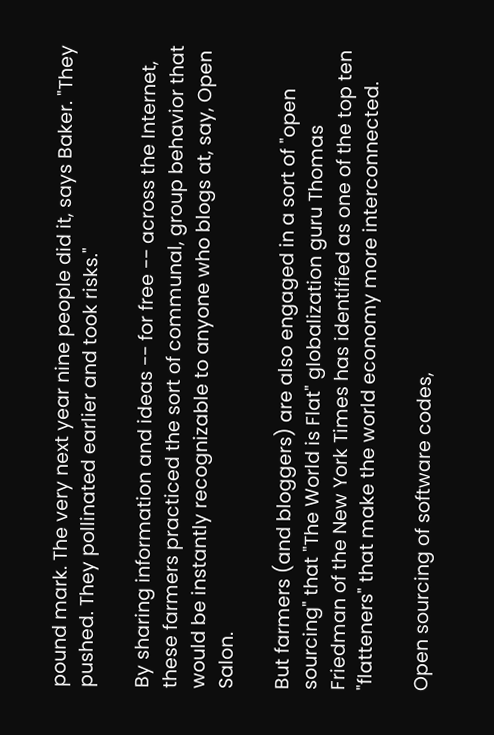pound mark. The very next year nine people did it, says Baker. "They pushed. They pollinated earlier and took risks."

By sharing information and ideas -- for free -- across the Internet, these farmers practiced the sort of communal, group behavior that would be instantly recognizable to anyone who blogs at, say, Open Salon.

But farmers (and bloggers) are also engaged in a sort of "open sourcing" that "The World is Flat" globalization guru Thomas Friedman of the New York Times has identified as one of the top ten "flatteners" that make the world economy more interconnected.

Open sourcing of software codes,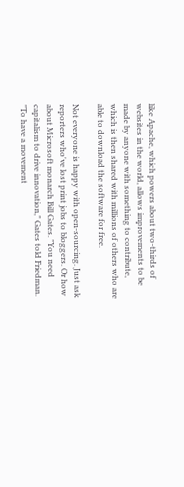like Apache, which powers about two-thirds of websites in the world, allows improvements to be made by anyone with something to contribute, which is then shared with millions of others who are able to download the software for free.

Not everyone is happy with open-sourcing. Just ask reporters who've lost print jobs to bloggers. Or how about Microsoft monarch Bill Gates. "You need capitalism to drive innovation," Gates told Friedman. "To have a movement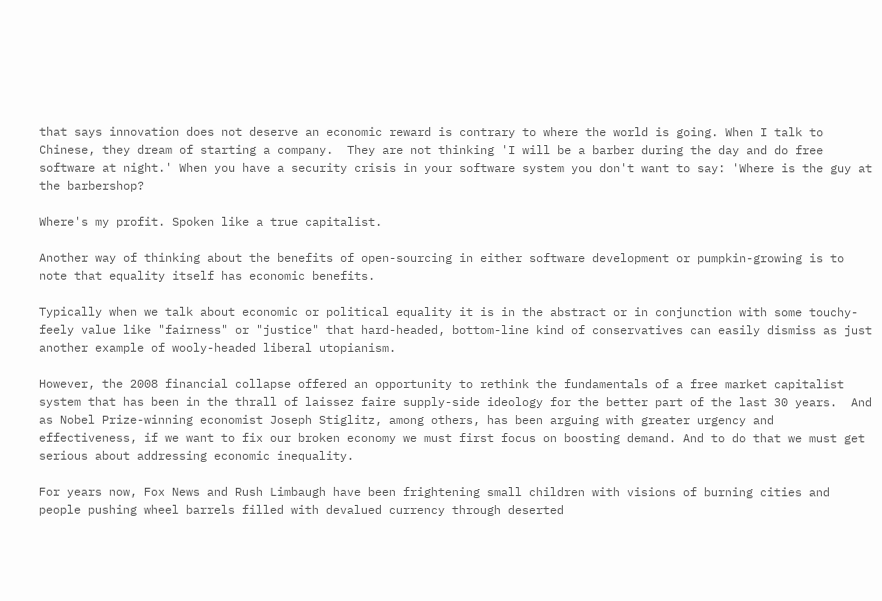that says innovation does not deserve an economic reward is contrary to where the world is going. When I talk to Chinese, they dream of starting a company.  They are not thinking 'I will be a barber during the day and do free software at night.' When you have a security crisis in your software system you don't want to say: 'Where is the guy at the barbershop?

Where's my profit. Spoken like a true capitalist.

Another way of thinking about the benefits of open-sourcing in either software development or pumpkin-growing is to note that equality itself has economic benefits.

Typically when we talk about economic or political equality it is in the abstract or in conjunction with some touchy-feely value like "fairness" or "justice" that hard-headed, bottom-line kind of conservatives can easily dismiss as just another example of wooly-headed liberal utopianism.

However, the 2008 financial collapse offered an opportunity to rethink the fundamentals of a free market capitalist system that has been in the thrall of laissez faire supply-side ideology for the better part of the last 30 years.  And as Nobel Prize-winning economist Joseph Stiglitz, among others, has been arguing with greater urgency and effectiveness, if we want to fix our broken economy we must first focus on boosting demand. And to do that we must get serious about addressing economic inequality.

For years now, Fox News and Rush Limbaugh have been frightening small children with visions of burning cities and people pushing wheel barrels filled with devalued currency through deserted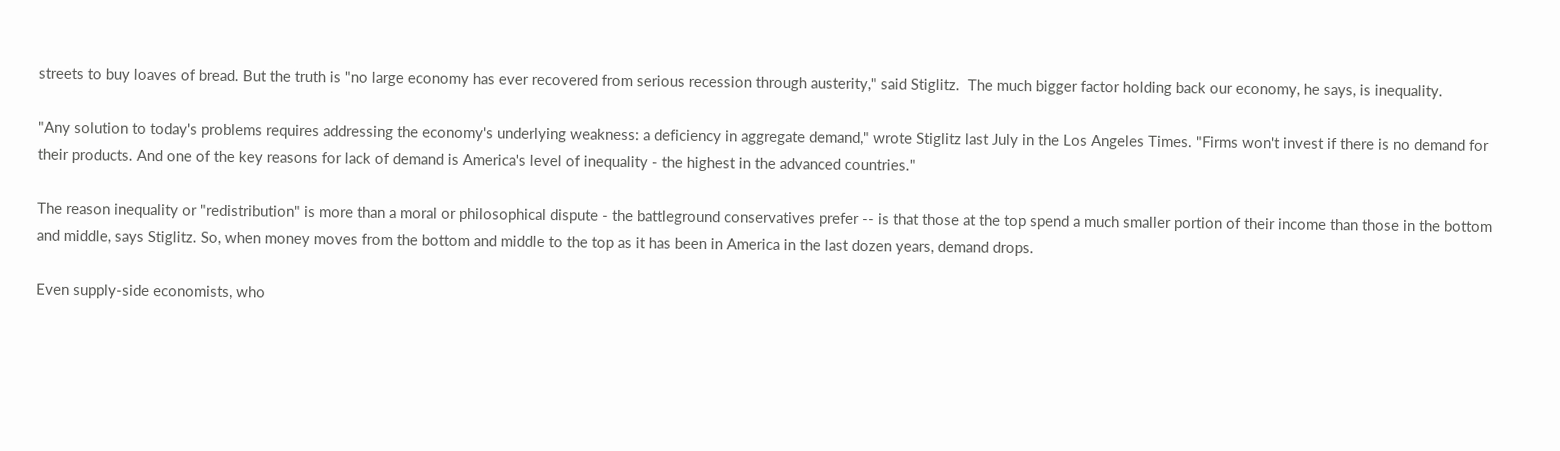streets to buy loaves of bread. But the truth is "no large economy has ever recovered from serious recession through austerity," said Stiglitz.  The much bigger factor holding back our economy, he says, is inequality.

"Any solution to today's problems requires addressing the economy's underlying weakness: a deficiency in aggregate demand," wrote Stiglitz last July in the Los Angeles Times. "Firms won't invest if there is no demand for their products. And one of the key reasons for lack of demand is America's level of inequality - the highest in the advanced countries."

The reason inequality or "redistribution" is more than a moral or philosophical dispute - the battleground conservatives prefer -- is that those at the top spend a much smaller portion of their income than those in the bottom and middle, says Stiglitz. So, when money moves from the bottom and middle to the top as it has been in America in the last dozen years, demand drops.

Even supply-side economists, who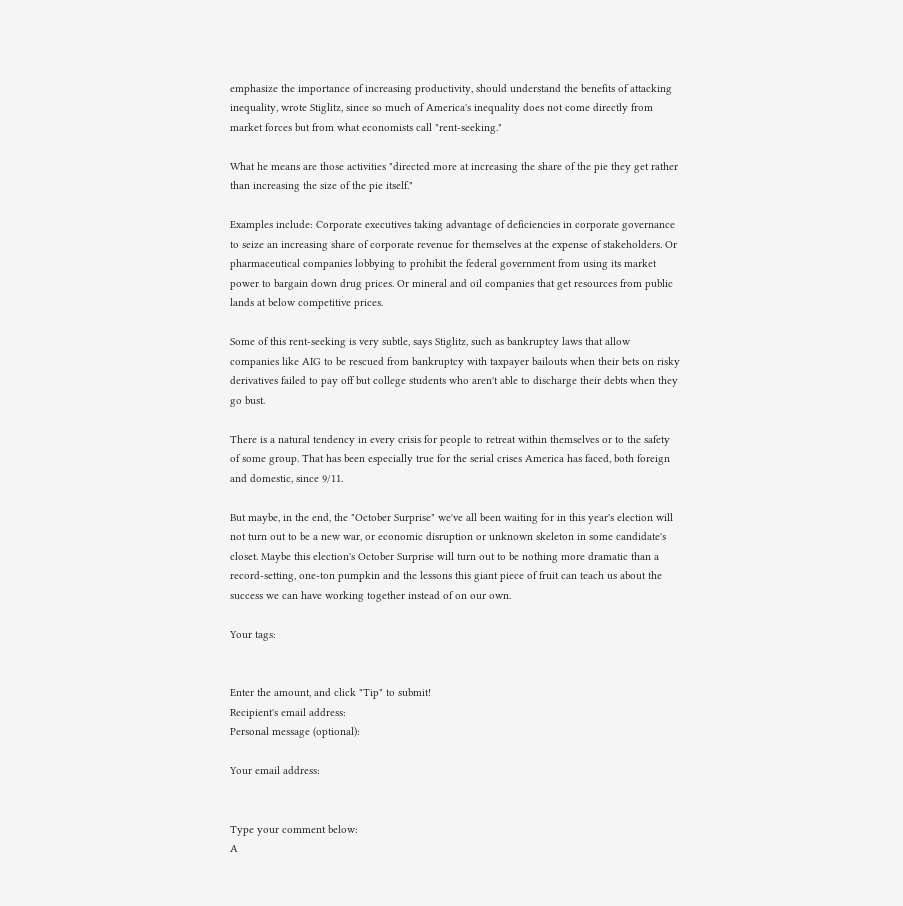emphasize the importance of increasing productivity, should understand the benefits of attacking inequality, wrote Stiglitz, since so much of America's inequality does not come directly from market forces but from what economists call "rent-seeking."

What he means are those activities "directed more at increasing the share of the pie they get rather than increasing the size of the pie itself."

Examples include: Corporate executives taking advantage of deficiencies in corporate governance to seize an increasing share of corporate revenue for themselves at the expense of stakeholders. Or pharmaceutical companies lobbying to prohibit the federal government from using its market power to bargain down drug prices. Or mineral and oil companies that get resources from public lands at below competitive prices.

Some of this rent-seeking is very subtle, says Stiglitz, such as bankruptcy laws that allow companies like AIG to be rescued from bankruptcy with taxpayer bailouts when their bets on risky derivatives failed to pay off but college students who aren't able to discharge their debts when they go bust.

There is a natural tendency in every crisis for people to retreat within themselves or to the safety of some group. That has been especially true for the serial crises America has faced, both foreign and domestic, since 9/11.

But maybe, in the end, the "October Surprise" we've all been waiting for in this year's election will not turn out to be a new war, or economic disruption or unknown skeleton in some candidate's closet. Maybe this election's October Surprise will turn out to be nothing more dramatic than a record-setting, one-ton pumpkin and the lessons this giant piece of fruit can teach us about the success we can have working together instead of on our own.

Your tags:


Enter the amount, and click "Tip" to submit!
Recipient's email address:
Personal message (optional):

Your email address:


Type your comment below:
A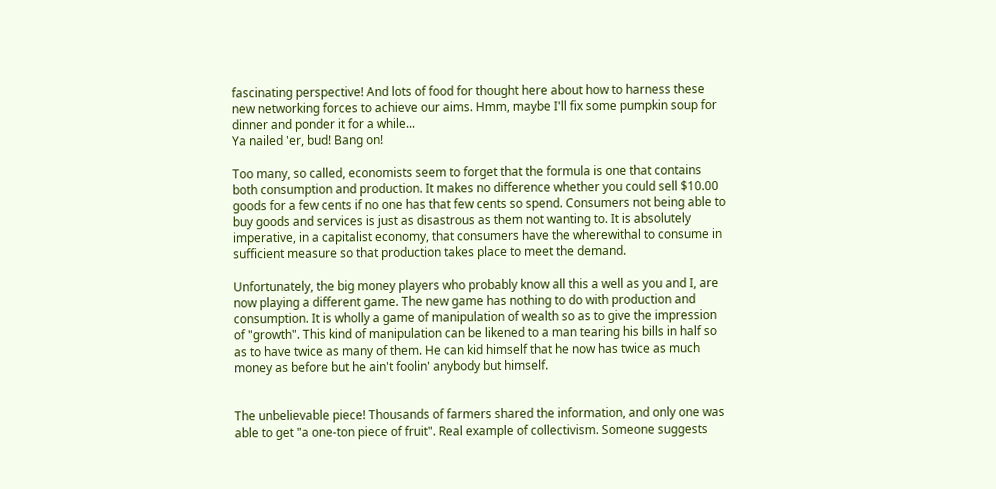fascinating perspective! And lots of food for thought here about how to harness these new networking forces to achieve our aims. Hmm, maybe I'll fix some pumpkin soup for dinner and ponder it for a while...
Ya nailed 'er, bud! Bang on!

Too many, so called, economists seem to forget that the formula is one that contains both consumption and production. It makes no difference whether you could sell $10.00 goods for a few cents if no one has that few cents so spend. Consumers not being able to buy goods and services is just as disastrous as them not wanting to. It is absolutely imperative, in a capitalist economy, that consumers have the wherewithal to consume in sufficient measure so that production takes place to meet the demand.

Unfortunately, the big money players who probably know all this a well as you and I, are now playing a different game. The new game has nothing to do with production and consumption. It is wholly a game of manipulation of wealth so as to give the impression of "growth". This kind of manipulation can be likened to a man tearing his bills in half so as to have twice as many of them. He can kid himself that he now has twice as much money as before but he ain't foolin' anybody but himself.


The unbelievable piece! Thousands of farmers shared the information, and only one was able to get "a one-ton piece of fruit". Real example of collectivism. Someone suggests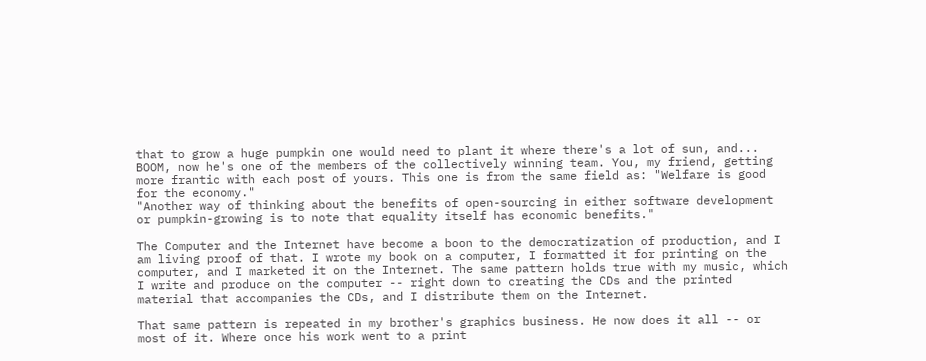that to grow a huge pumpkin one would need to plant it where there's a lot of sun, and... BOOM, now he's one of the members of the collectively winning team. You, my friend, getting more frantic with each post of yours. This one is from the same field as: "Welfare is good for the economy."
"Another way of thinking about the benefits of open-sourcing in either software development or pumpkin-growing is to note that equality itself has economic benefits."

The Computer and the Internet have become a boon to the democratization of production, and I am living proof of that. I wrote my book on a computer, I formatted it for printing on the computer, and I marketed it on the Internet. The same pattern holds true with my music, which I write and produce on the computer -- right down to creating the CDs and the printed material that accompanies the CDs, and I distribute them on the Internet.

That same pattern is repeated in my brother's graphics business. He now does it all -- or most of it. Where once his work went to a print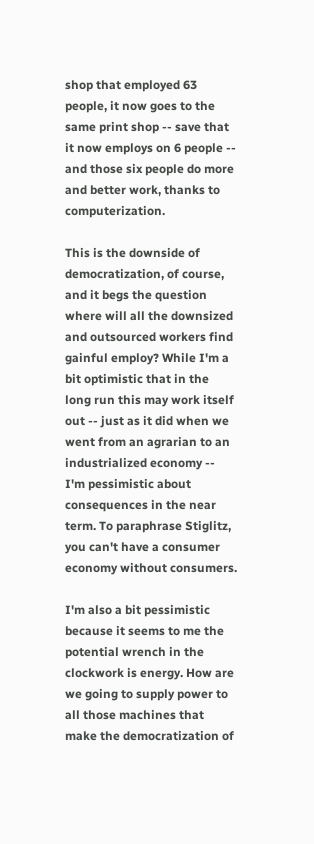shop that employed 63 people, it now goes to the same print shop -- save that it now employs on 6 people -- and those six people do more and better work, thanks to computerization.

This is the downside of democratization, of course, and it begs the question where will all the downsized and outsourced workers find gainful employ? While I'm a bit optimistic that in the long run this may work itself out -- just as it did when we went from an agrarian to an industrialized economy -- I'm pessimistic about consequences in the near term. To paraphrase Stiglitz, you can't have a consumer economy without consumers.

I'm also a bit pessimistic because it seems to me the potential wrench in the clockwork is energy. How are we going to supply power to all those machines that make the democratization of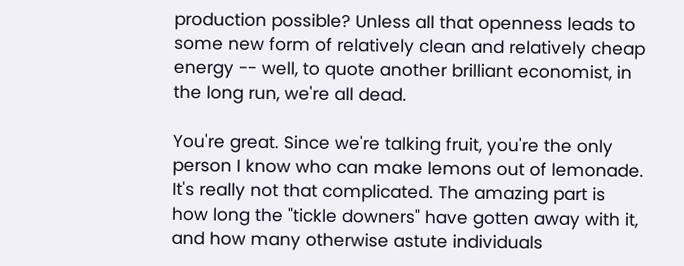production possible? Unless all that openness leads to some new form of relatively clean and relatively cheap energy -- well, to quote another brilliant economist, in the long run, we're all dead.

You're great. Since we're talking fruit, you're the only person I know who can make lemons out of lemonade.
It's really not that complicated. The amazing part is how long the "tickle downers" have gotten away with it, and how many otherwise astute individuals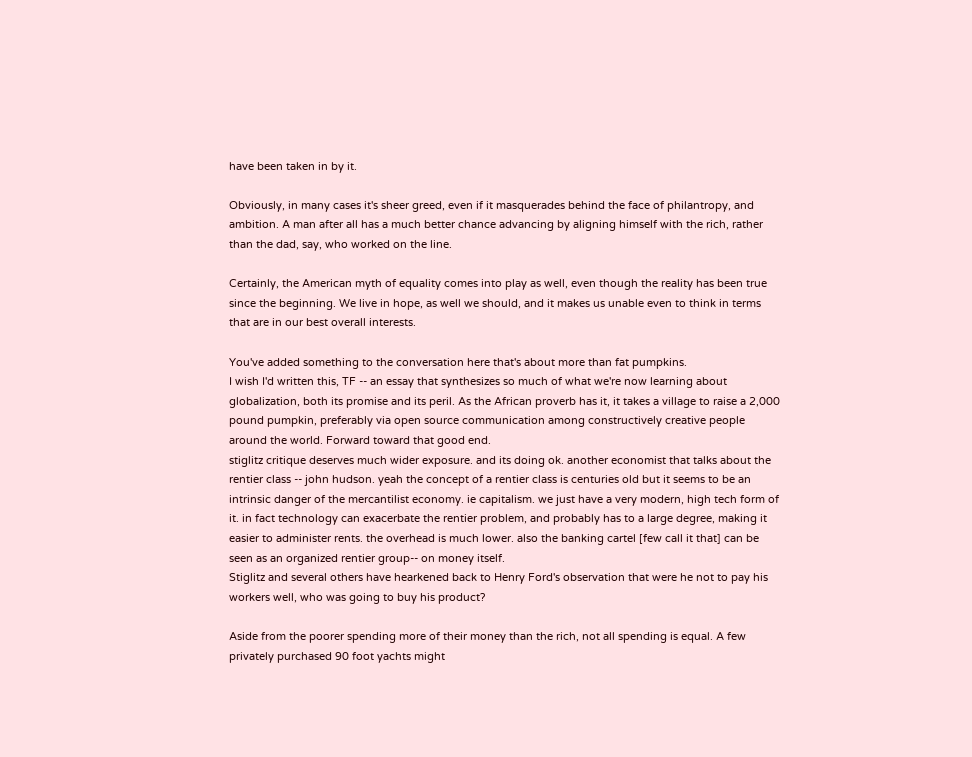have been taken in by it.

Obviously, in many cases it's sheer greed, even if it masquerades behind the face of philantropy, and ambition. A man after all has a much better chance advancing by aligning himself with the rich, rather than the dad, say, who worked on the line.

Certainly, the American myth of equality comes into play as well, even though the reality has been true since the beginning. We live in hope, as well we should, and it makes us unable even to think in terms that are in our best overall interests.

You've added something to the conversation here that's about more than fat pumpkins.
I wish I'd written this, TF -- an essay that synthesizes so much of what we're now learning about globalization, both its promise and its peril. As the African proverb has it, it takes a village to raise a 2,000 pound pumpkin, preferably via open source communication among constructively creative people around the world. Forward toward that good end.
stiglitz critique deserves much wider exposure. and its doing ok. another economist that talks about the rentier class -- john hudson. yeah the concept of a rentier class is centuries old but it seems to be an intrinsic danger of the mercantilist economy. ie capitalism. we just have a very modern, high tech form of it. in fact technology can exacerbate the rentier problem, and probably has to a large degree, making it easier to administer rents. the overhead is much lower. also the banking cartel [few call it that] can be seen as an organized rentier group-- on money itself.
Stiglitz and several others have hearkened back to Henry Ford's observation that were he not to pay his workers well, who was going to buy his product?

Aside from the poorer spending more of their money than the rich, not all spending is equal. A few privately purchased 90 foot yachts might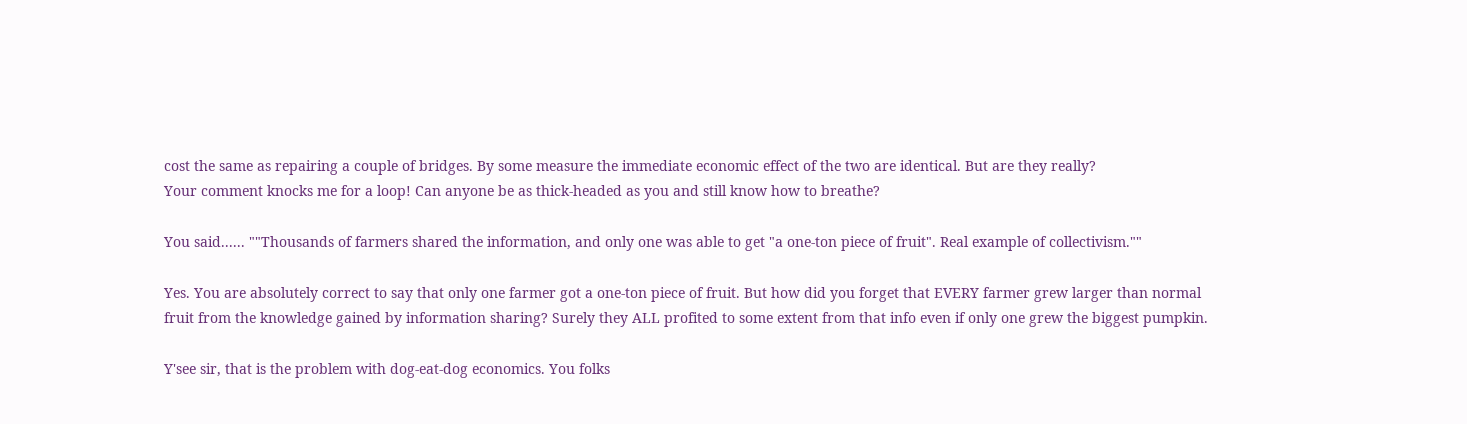cost the same as repairing a couple of bridges. By some measure the immediate economic effect of the two are identical. But are they really?
Your comment knocks me for a loop! Can anyone be as thick-headed as you and still know how to breathe?

You said...... ""Thousands of farmers shared the information, and only one was able to get "a one-ton piece of fruit". Real example of collectivism.""

Yes. You are absolutely correct to say that only one farmer got a one-ton piece of fruit. But how did you forget that EVERY farmer grew larger than normal fruit from the knowledge gained by information sharing? Surely they ALL profited to some extent from that info even if only one grew the biggest pumpkin.

Y'see sir, that is the problem with dog-eat-dog economics. You folks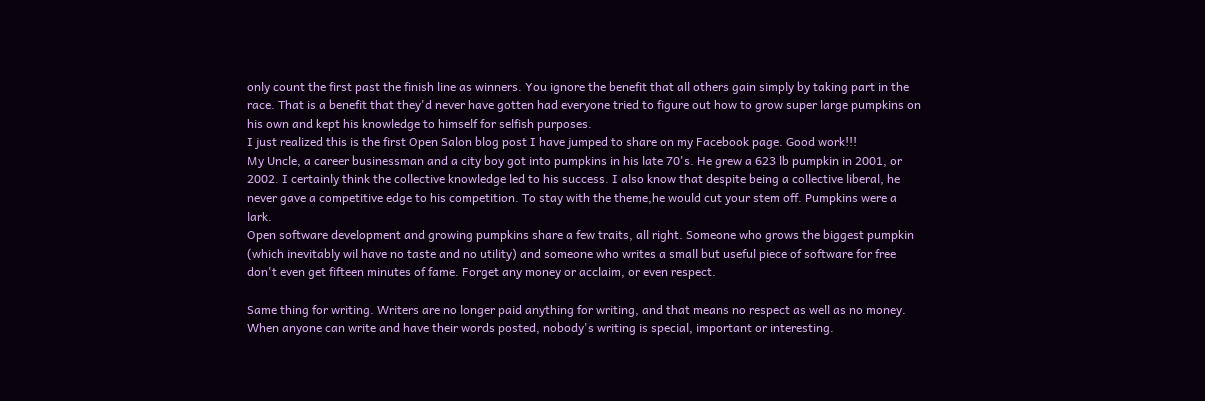only count the first past the finish line as winners. You ignore the benefit that all others gain simply by taking part in the race. That is a benefit that they'd never have gotten had everyone tried to figure out how to grow super large pumpkins on his own and kept his knowledge to himself for selfish purposes.
I just realized this is the first Open Salon blog post I have jumped to share on my Facebook page. Good work!!!
My Uncle, a career businessman and a city boy got into pumpkins in his late 70's. He grew a 623 lb pumpkin in 2001, or 2002. I certainly think the collective knowledge led to his success. I also know that despite being a collective liberal, he never gave a competitive edge to his competition. To stay with the theme,he would cut your stem off. Pumpkins were a lark.
Open software development and growing pumpkins share a few traits, all right. Someone who grows the biggest pumpkin (which inevitably wil have no taste and no utility) and someone who writes a small but useful piece of software for free don't even get fifteen minutes of fame. Forget any money or acclaim, or even respect.

Same thing for writing. Writers are no longer paid anything for writing, and that means no respect as well as no money. When anyone can write and have their words posted, nobody's writing is special, important or interesting.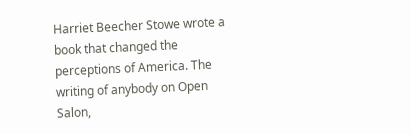Harriet Beecher Stowe wrote a book that changed the perceptions of America. The writing of anybody on Open Salon,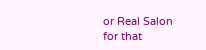or Real Salon for that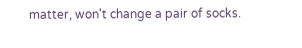matter, won't change a pair of socks.